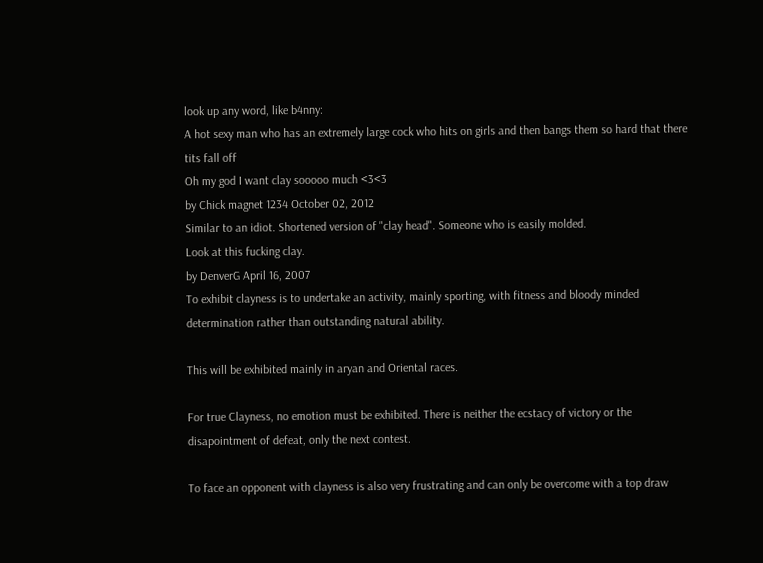look up any word, like b4nny:
A hot sexy man who has an extremely large cock who hits on girls and then bangs them so hard that there tits fall off
Oh my god I want clay sooooo much <3<3
by Chick magnet 1234 October 02, 2012
Similar to an idiot. Shortened version of "clay head". Someone who is easily molded.
Look at this fucking clay.
by DenverG April 16, 2007
To exhibit clayness is to undertake an activity, mainly sporting, with fitness and bloody minded determination rather than outstanding natural ability.

This will be exhibited mainly in aryan and Oriental races.

For true Clayness, no emotion must be exhibited. There is neither the ecstacy of victory or the disapointment of defeat, only the next contest.

To face an opponent with clayness is also very frustrating and can only be overcome with a top draw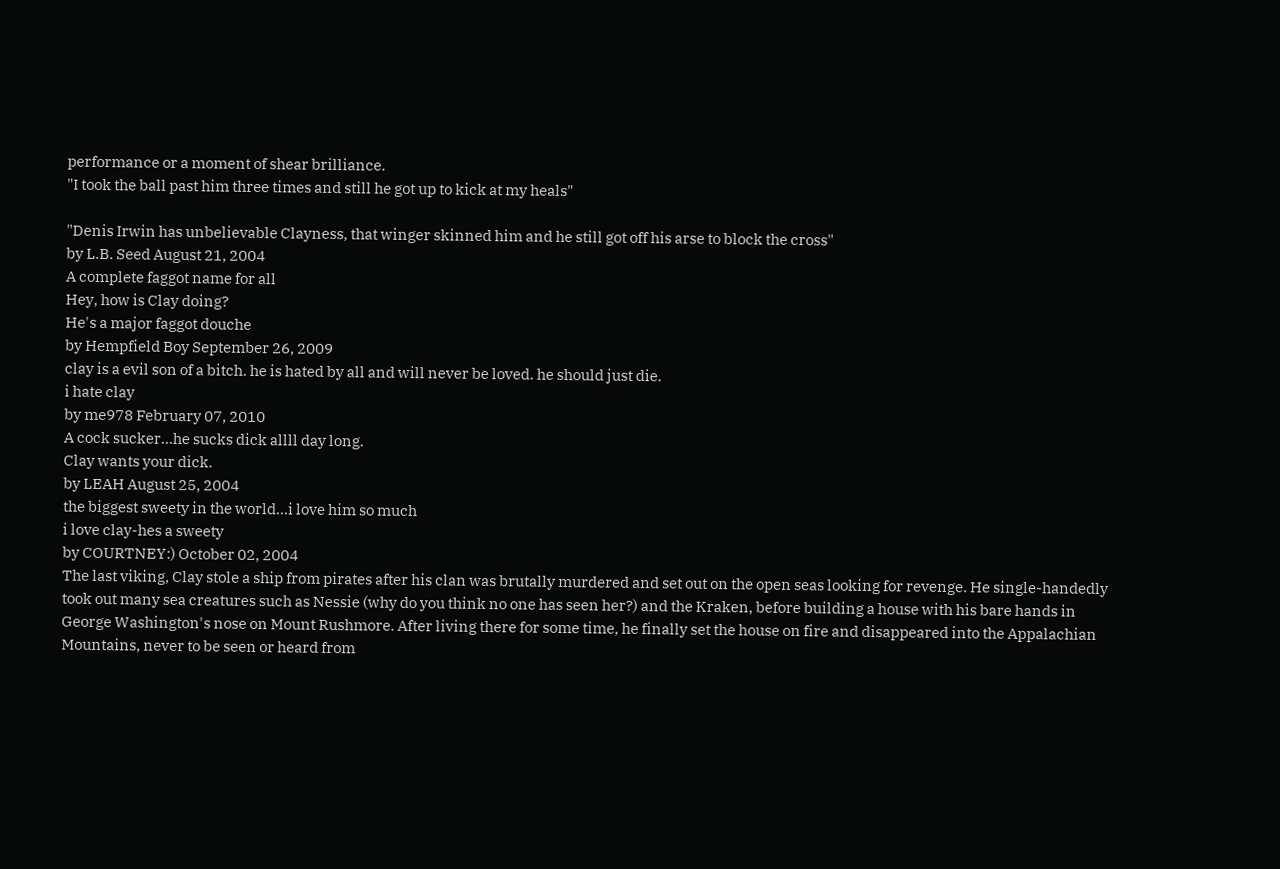performance or a moment of shear brilliance.
"I took the ball past him three times and still he got up to kick at my heals"

"Denis Irwin has unbelievable Clayness, that winger skinned him and he still got off his arse to block the cross"
by L.B. Seed August 21, 2004
A complete faggot name for all
Hey, how is Clay doing?
He's a major faggot douche
by Hempfield Boy September 26, 2009
clay is a evil son of a bitch. he is hated by all and will never be loved. he should just die.
i hate clay
by me978 February 07, 2010
A cock sucker...he sucks dick allll day long.
Clay wants your dick.
by LEAH August 25, 2004
the biggest sweety in the world...i love him so much
i love clay-hes a sweety
by COURTNEY:) October 02, 2004
The last viking, Clay stole a ship from pirates after his clan was brutally murdered and set out on the open seas looking for revenge. He single-handedly took out many sea creatures such as Nessie (why do you think no one has seen her?) and the Kraken, before building a house with his bare hands in George Washington's nose on Mount Rushmore. After living there for some time, he finally set the house on fire and disappeared into the Appalachian Mountains, never to be seen or heard from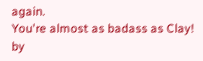again.
You're almost as badass as Clay!
by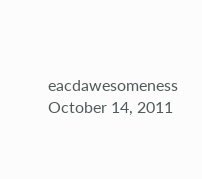eacdawesomeness October 14, 2011